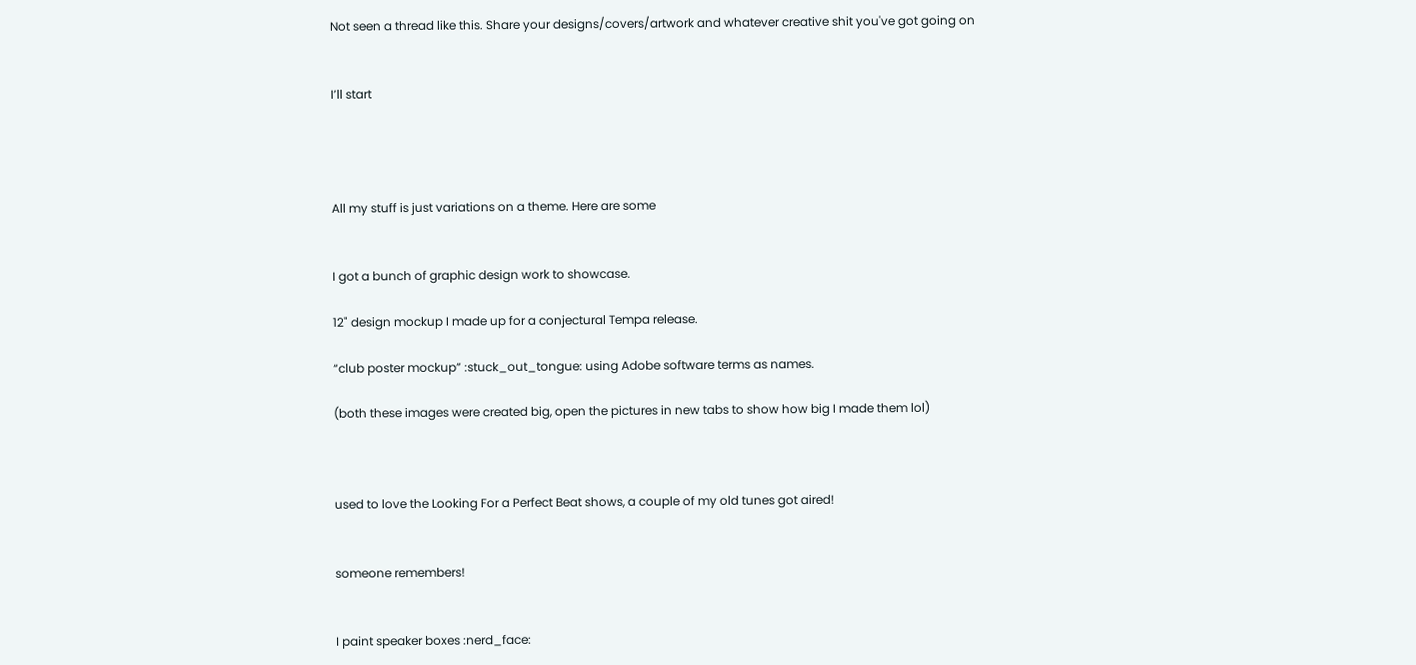Not seen a thread like this. Share your designs/covers/artwork and whatever creative shit you've got going on


I’ll start




All my stuff is just variations on a theme. Here are some


I got a bunch of graphic design work to showcase.

12" design mockup I made up for a conjectural Tempa release.

“club poster mockup” :stuck_out_tongue: using Adobe software terms as names.

(both these images were created big, open the pictures in new tabs to show how big I made them lol)



used to love the Looking For a Perfect Beat shows, a couple of my old tunes got aired!


someone remembers!


I paint speaker boxes :nerd_face: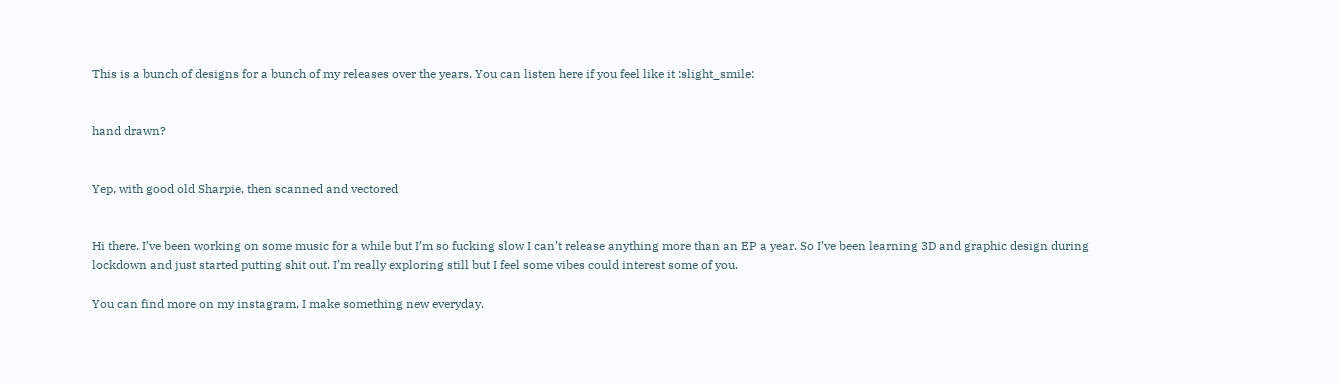This is a bunch of designs for a bunch of my releases over the years. You can listen here if you feel like it :slight_smile:


hand drawn?


Yep, with good old Sharpie, then scanned and vectored


Hi there. I’ve been working on some music for a while but I’m so fucking slow I can’t release anything more than an EP a year. So I’ve been learning 3D and graphic design during lockdown and just started putting shit out. I’m really exploring still but I feel some vibes could interest some of you.

You can find more on my instagram, I make something new everyday.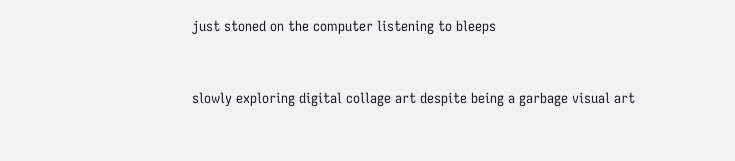just stoned on the computer listening to bleeps


slowly exploring digital collage art despite being a garbage visual art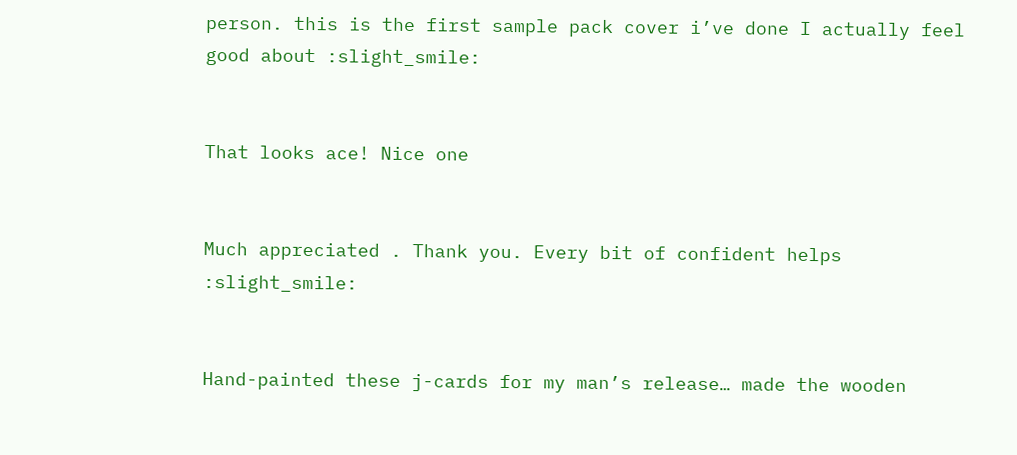person. this is the first sample pack cover i’ve done I actually feel good about :slight_smile:


That looks ace! Nice one


Much appreciated . Thank you. Every bit of confident helps :slight_smile:


Hand-painted these j-cards for my man’s release… made the wooden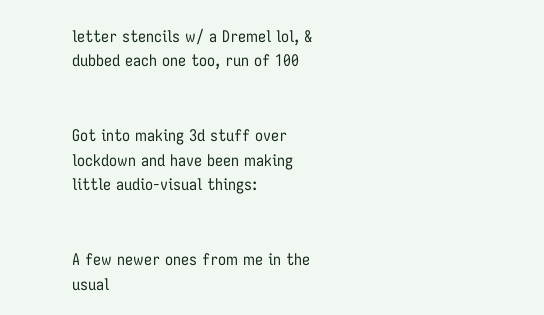letter stencils w/ a Dremel lol, & dubbed each one too, run of 100


Got into making 3d stuff over lockdown and have been making little audio-visual things:


A few newer ones from me in the usual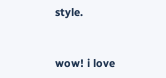style.


wow! i love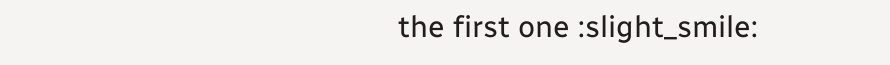the first one :slight_smile: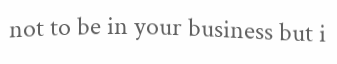not to be in your business but i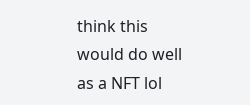think this would do well as a NFT lol